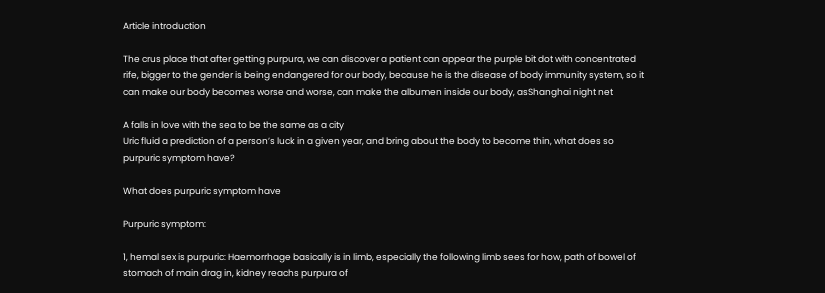Article introduction

The crus place that after getting purpura, we can discover a patient can appear the purple bit dot with concentrated rife, bigger to the gender is being endangered for our body, because he is the disease of body immunity system, so it can make our body becomes worse and worse, can make the albumen inside our body, asShanghai night net

A falls in love with the sea to be the same as a city
Uric fluid a prediction of a person’s luck in a given year, and bring about the body to become thin, what does so purpuric symptom have?

What does purpuric symptom have

Purpuric symptom:

1, hemal sex is purpuric: Haemorrhage basically is in limb, especially the following limb sees for how, path of bowel of stomach of main drag in, kidney reachs purpura of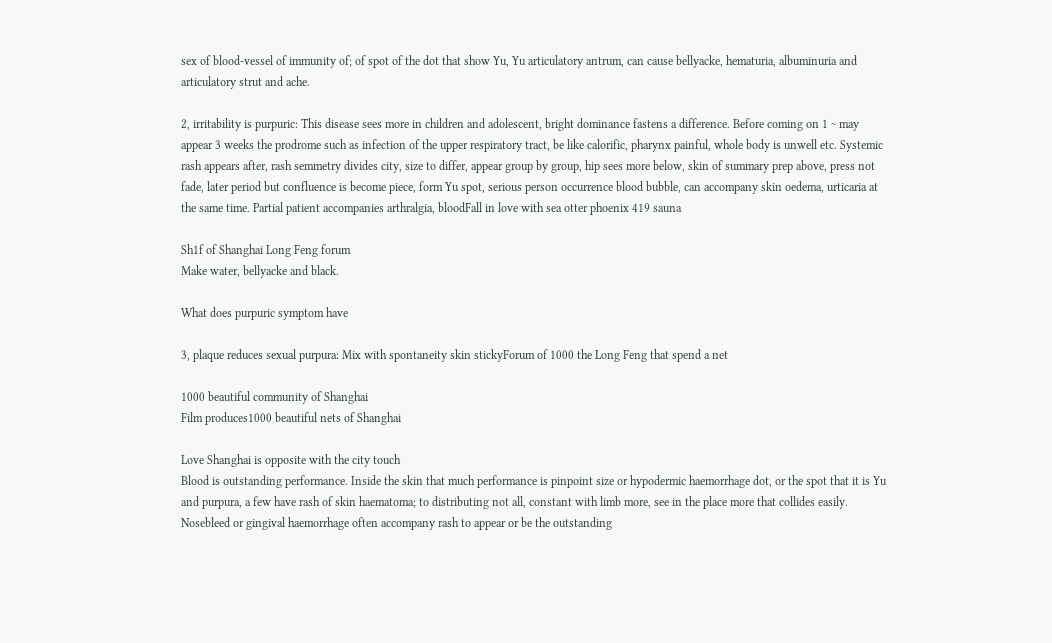sex of blood-vessel of immunity of; of spot of the dot that show Yu, Yu articulatory antrum, can cause bellyacke, hematuria, albuminuria and articulatory strut and ache.

2, irritability is purpuric: This disease sees more in children and adolescent, bright dominance fastens a difference. Before coming on 1 ~ may appear 3 weeks the prodrome such as infection of the upper respiratory tract, be like calorific, pharynx painful, whole body is unwell etc. Systemic rash appears after, rash semmetry divides city, size to differ, appear group by group, hip sees more below, skin of summary prep above, press not fade, later period but confluence is become piece, form Yu spot, serious person occurrence blood bubble, can accompany skin oedema, urticaria at the same time. Partial patient accompanies arthralgia, bloodFall in love with sea otter phoenix 419 sauna

Sh1f of Shanghai Long Feng forum
Make water, bellyacke and black.

What does purpuric symptom have

3, plaque reduces sexual purpura: Mix with spontaneity skin stickyForum of 1000 the Long Feng that spend a net

1000 beautiful community of Shanghai
Film produces1000 beautiful nets of Shanghai

Love Shanghai is opposite with the city touch
Blood is outstanding performance. Inside the skin that much performance is pinpoint size or hypodermic haemorrhage dot, or the spot that it is Yu and purpura, a few have rash of skin haematoma; to distributing not all, constant with limb more, see in the place more that collides easily. Nosebleed or gingival haemorrhage often accompany rash to appear or be the outstanding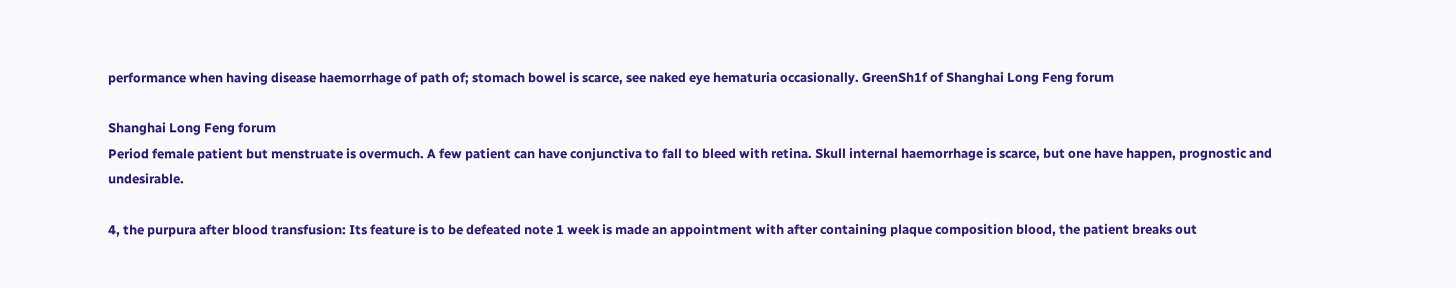performance when having disease haemorrhage of path of; stomach bowel is scarce, see naked eye hematuria occasionally. GreenSh1f of Shanghai Long Feng forum

Shanghai Long Feng forum
Period female patient but menstruate is overmuch. A few patient can have conjunctiva to fall to bleed with retina. Skull internal haemorrhage is scarce, but one have happen, prognostic and undesirable.

4, the purpura after blood transfusion: Its feature is to be defeated note 1 week is made an appointment with after containing plaque composition blood, the patient breaks out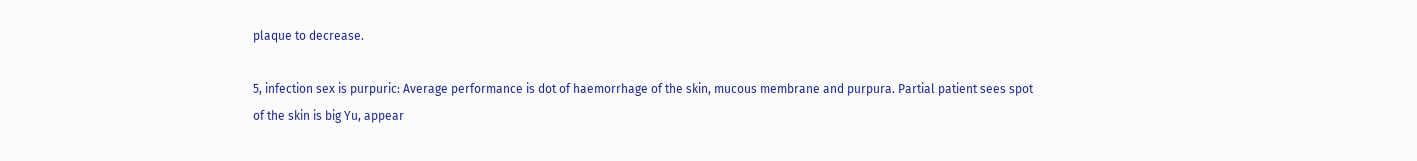plaque to decrease.

5, infection sex is purpuric: Average performance is dot of haemorrhage of the skin, mucous membrane and purpura. Partial patient sees spot of the skin is big Yu, appear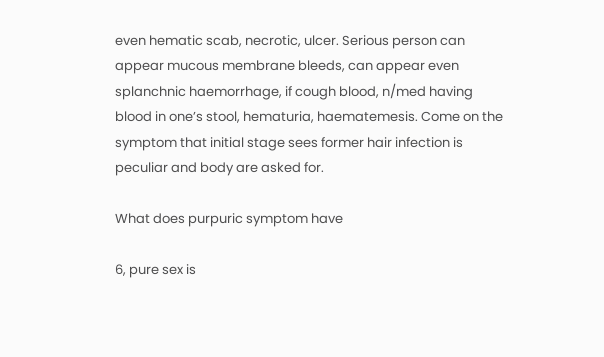even hematic scab, necrotic, ulcer. Serious person can appear mucous membrane bleeds, can appear even splanchnic haemorrhage, if cough blood, n/med having blood in one’s stool, hematuria, haematemesis. Come on the symptom that initial stage sees former hair infection is peculiar and body are asked for.

What does purpuric symptom have

6, pure sex is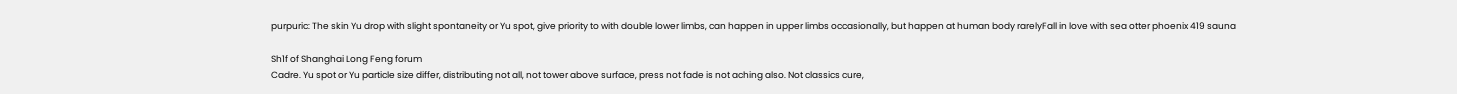purpuric: The skin Yu drop with slight spontaneity or Yu spot, give priority to with double lower limbs, can happen in upper limbs occasionally, but happen at human body rarelyFall in love with sea otter phoenix 419 sauna

Sh1f of Shanghai Long Feng forum
Cadre. Yu spot or Yu particle size differ, distributing not all, not tower above surface, press not fade is not aching also. Not classics cure,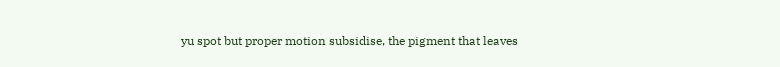yu spot but proper motion subsidise, the pigment that leaves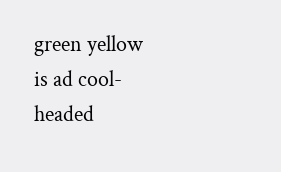green yellow is ad cool-headed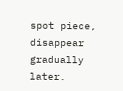spot piece, disappear gradually later.